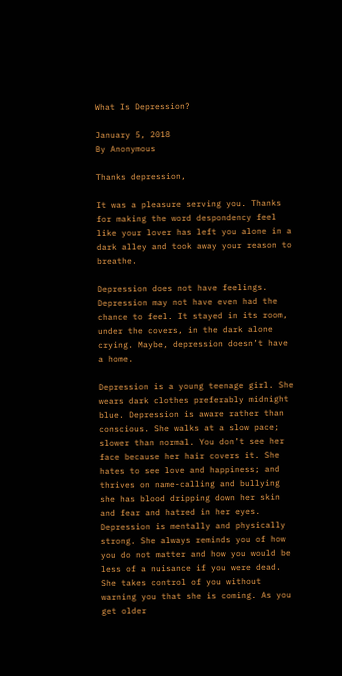What Is Depression?

January 5, 2018
By Anonymous

Thanks depression,

It was a pleasure serving you. Thanks for making the word despondency feel like your lover has left you alone in a dark alley and took away your reason to breathe.

Depression does not have feelings. Depression may not have even had the chance to feel. It stayed in its room, under the covers, in the dark alone crying. Maybe, depression doesn’t have a home.

Depression is a young teenage girl. She wears dark clothes preferably midnight blue. Depression is aware rather than conscious. She walks at a slow pace; slower than normal. You don’t see her face because her hair covers it. She hates to see love and happiness; and thrives on name-calling and bullying she has blood dripping down her skin and fear and hatred in her eyes. Depression is mentally and physically strong. She always reminds you of how you do not matter and how you would be less of a nuisance if you were dead. She takes control of you without warning you that she is coming. As you get older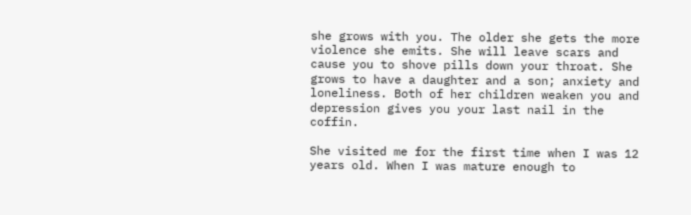she grows with you. The older she gets the more violence she emits. She will leave scars and cause you to shove pills down your throat. She grows to have a daughter and a son; anxiety and loneliness. Both of her children weaken you and depression gives you your last nail in the coffin.

She visited me for the first time when I was 12 years old. When I was mature enough to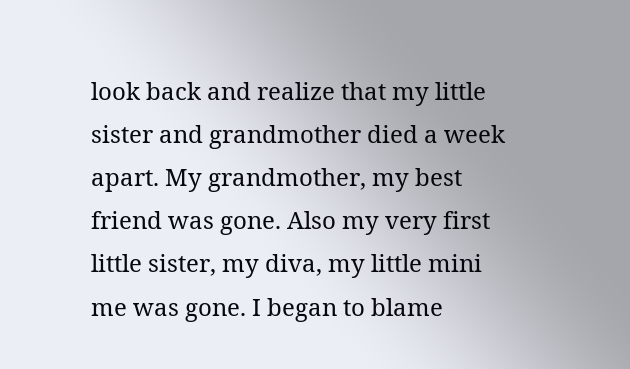look back and realize that my little sister and grandmother died a week apart. My grandmother, my best friend was gone. Also my very first little sister, my diva, my little mini me was gone. I began to blame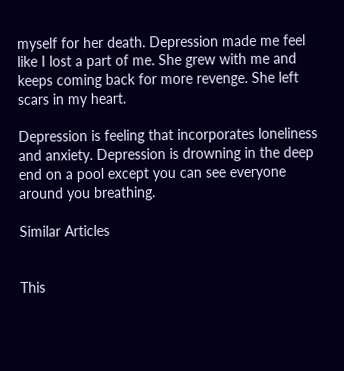myself for her death. Depression made me feel like I lost a part of me. She grew with me and keeps coming back for more revenge. She left scars in my heart.

Depression is feeling that incorporates loneliness and anxiety. Depression is drowning in the deep end on a pool except you can see everyone around you breathing.

Similar Articles


This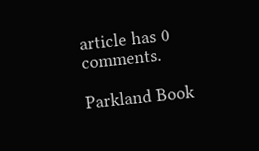article has 0 comments.

Parkland Book